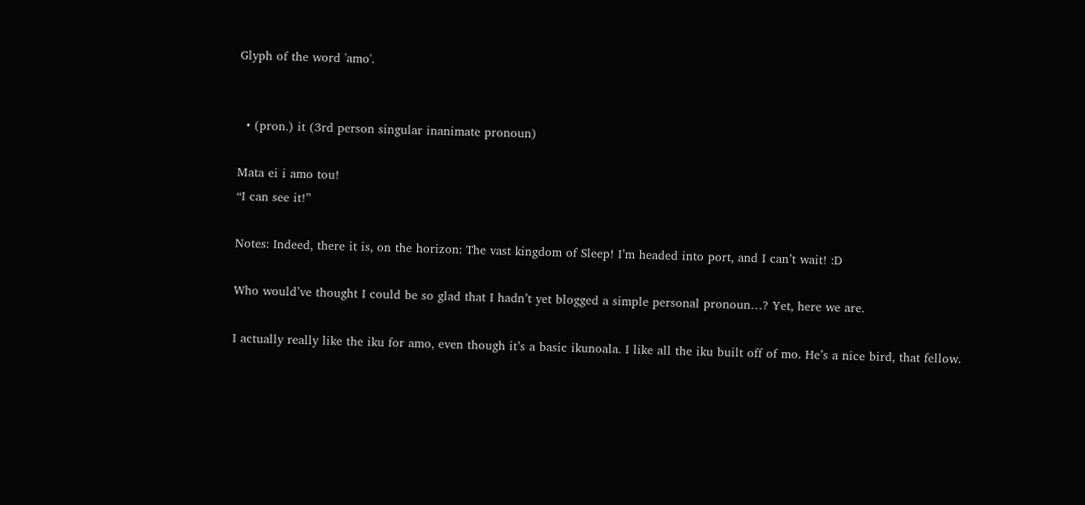Glyph of the word 'amo'.


  • (pron.) it (3rd person singular inanimate pronoun)

Mata ei i amo tou!
“I can see it!”

Notes: Indeed, there it is, on the horizon: The vast kingdom of Sleep! I’m headed into port, and I can’t wait! :D

Who would’ve thought I could be so glad that I hadn’t yet blogged a simple personal pronoun…? Yet, here we are.

I actually really like the iku for amo, even though it’s a basic ikunoala. I like all the iku built off of mo. He’s a nice bird, that fellow.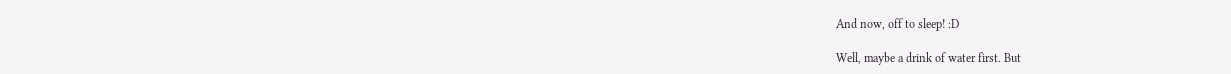And now, off to sleep! :D

Well, maybe a drink of water first. But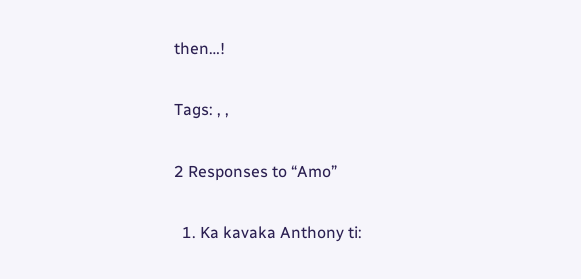then…!

Tags: , ,

2 Responses to “Amo”

  1. Ka kavaka Anthony ti: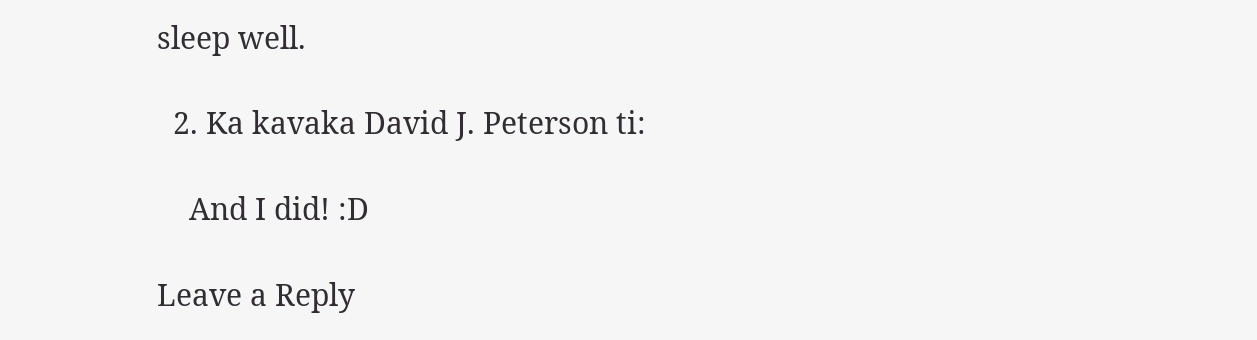sleep well.

  2. Ka kavaka David J. Peterson ti:

    And I did! :D

Leave a Reply